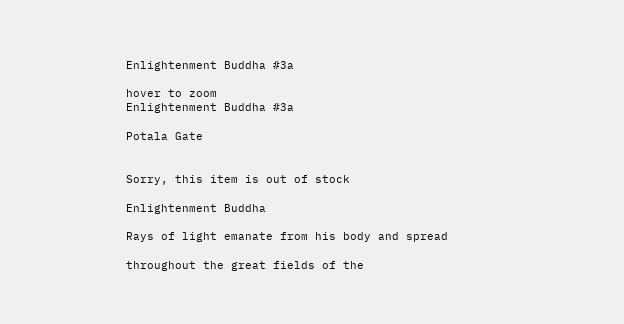Enlightenment Buddha #3a

hover to zoom
Enlightenment Buddha #3a

Potala Gate


Sorry, this item is out of stock

Enlightenment Buddha

Rays of light emanate from his body and spread

throughout the great fields of the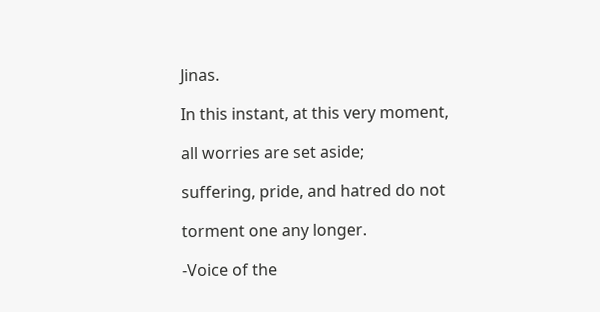Jinas.

In this instant, at this very moment,

all worries are set aside;

suffering, pride, and hatred do not

torment one any longer.

-Voice of the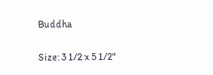Buddha


Size: 3 1/2 x 5 1/2"